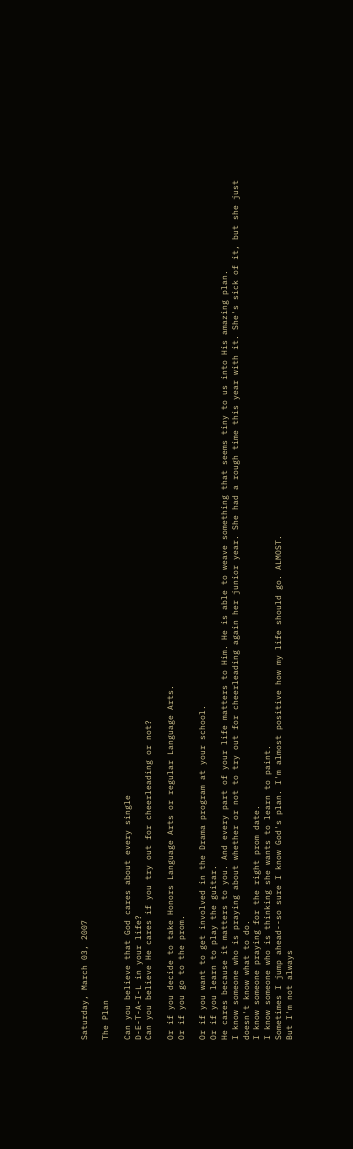Saturday, March 03, 2007

The Plan

Can you believe that God cares about every single
D-E-T-A-I-L in your life?
Can you believe He cares if you try out for cheerleading or not?

Or if you decide to take Honors Language Arts or regular Language Arts.
Or if you go to the prom.

Or if you want to get involved in the Drama program at your school.
Or if you learn to play the guitar.
He cares because it matters to you. And every part of your life matters to Him. He is able to weave something that seems tiny to us into His amazing plan.
I know someone who is praying about whether or not to try out for cheerleading again her junior year. She had a rough time this year with it. She's sick of it, but she just doesn't know what to do.
I know someone praying for the right prom date.
I know someone who is thinking she wants to learn to paint.
Sometimes I jump ahead--so sure I know God's plan. I'm almost positive how my life should go. ALMOST.
But I'm not always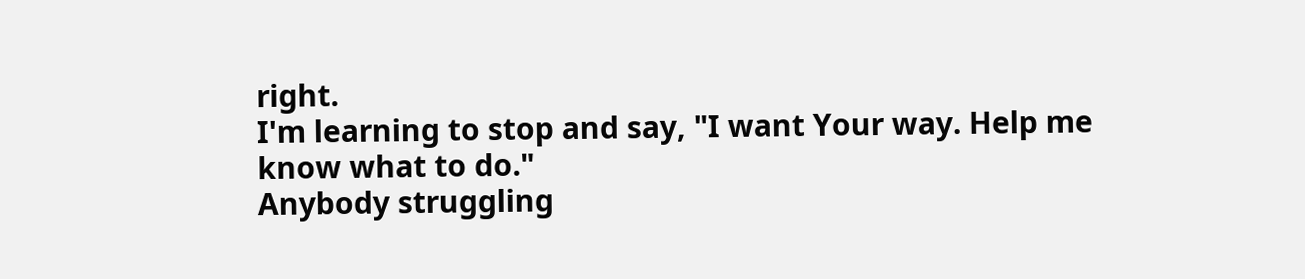right.
I'm learning to stop and say, "I want Your way. Help me know what to do."
Anybody struggling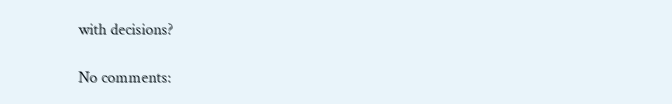with decisions?

No comments: